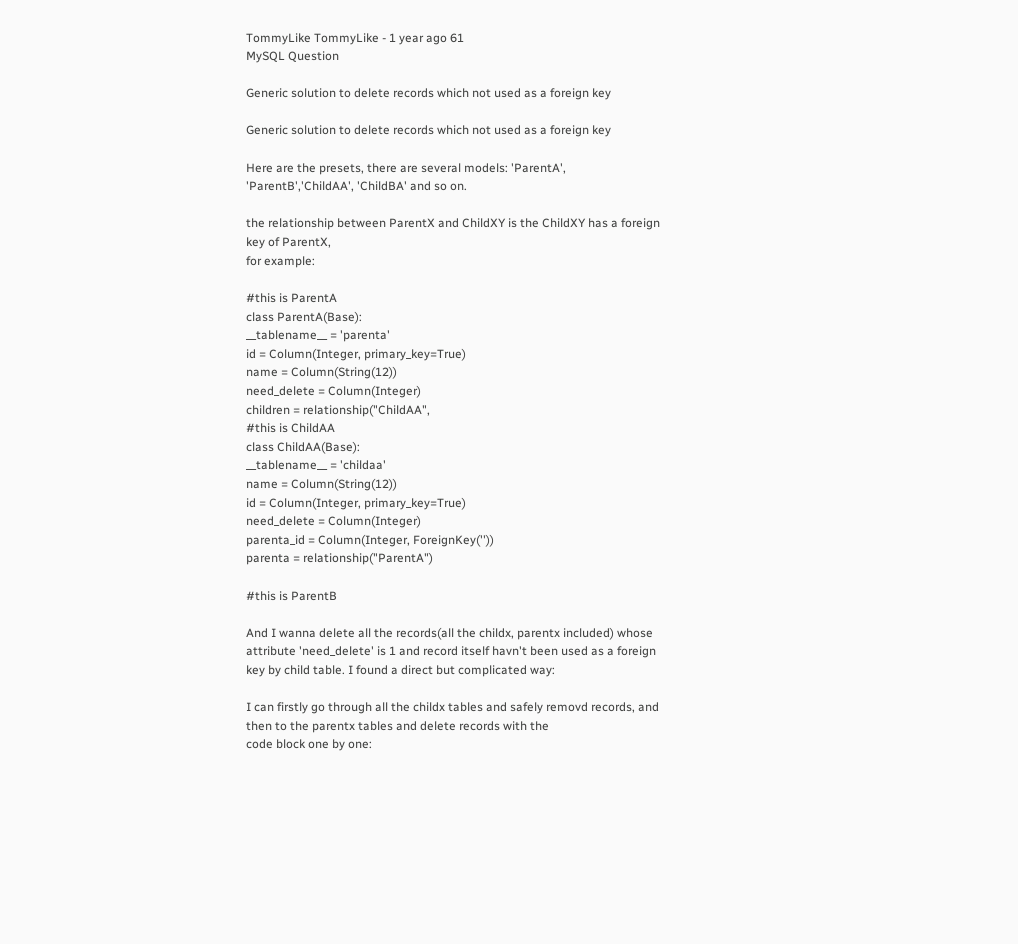TommyLike TommyLike - 1 year ago 61
MySQL Question

Generic solution to delete records which not used as a foreign key

Generic solution to delete records which not used as a foreign key

Here are the presets, there are several models: 'ParentA', 'ParentB','ChildAA', 'ChildBA' and so on.

the relationship between ParentX and ChildXY is the ChildXY has a foreign key of ParentX,
for example:

#this is ParentA
class ParentA(Base):
__tablename__ = 'parenta'
id = Column(Integer, primary_key=True)
name = Column(String(12))
need_delete = Column(Integer)
children = relationship("ChildAA",
#this is ChildAA
class ChildAA(Base):
__tablename__ = 'childaa'
name = Column(String(12))
id = Column(Integer, primary_key=True)
need_delete = Column(Integer)
parenta_id = Column(Integer, ForeignKey(''))
parenta = relationship("ParentA")

#this is ParentB

And I wanna delete all the records(all the childx, parentx included) whose attribute 'need_delete' is 1 and record itself havn't been used as a foreign key by child table. I found a direct but complicated way:

I can firstly go through all the childx tables and safely removd records, and then to the parentx tables and delete records with the
code block one by one: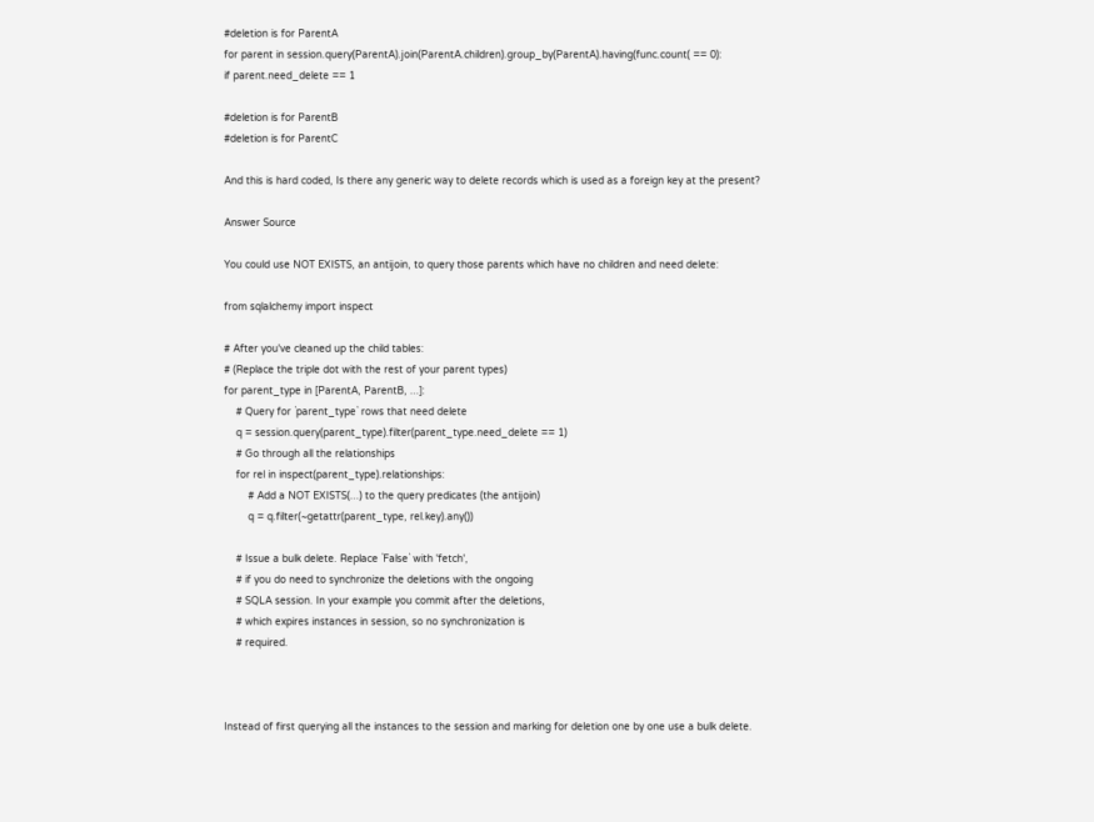#deletion is for ParentA
for parent in session.query(ParentA).join(ParentA.children).group_by(ParentA).having(func.count( == 0):
if parent.need_delete == 1

#deletion is for ParentB
#deletion is for ParentC

And this is hard coded, Is there any generic way to delete records which is used as a foreign key at the present?

Answer Source

You could use NOT EXISTS, an antijoin, to query those parents which have no children and need delete:

from sqlalchemy import inspect

# After you've cleaned up the child tables:
# (Replace the triple dot with the rest of your parent types)
for parent_type in [ParentA, ParentB, ...]:
    # Query for `parent_type` rows that need delete
    q = session.query(parent_type).filter(parent_type.need_delete == 1)
    # Go through all the relationships
    for rel in inspect(parent_type).relationships:
        # Add a NOT EXISTS(...) to the query predicates (the antijoin)
        q = q.filter(~getattr(parent_type, rel.key).any())

    # Issue a bulk delete. Replace `False` with 'fetch',
    # if you do need to synchronize the deletions with the ongoing
    # SQLA session. In your example you commit after the deletions,
    # which expires instances in session, so no synchronization is
    # required.



Instead of first querying all the instances to the session and marking for deletion one by one use a bulk delete.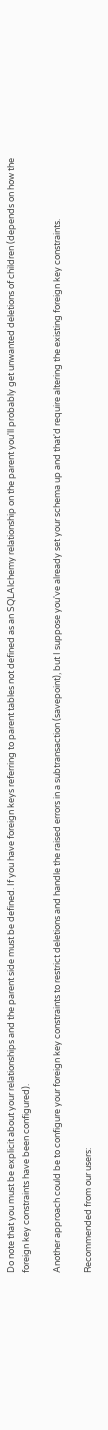Do note that you must be explicit about your relationships and the parent side must be defined. If you have foreign keys referring to parent tables not defined as an SQLAlchemy relationship on the parent you'll probably get unwanted deletions of children (depends on how the foreign key constraints have been configured).

Another approach could be to configure your foreign key constraints to restrict deletions and handle the raised errors in a subtransaction (savepoint), but I suppose you've already set your schema up and that'd require altering the existing foreign key constraints.

Recommended from our users: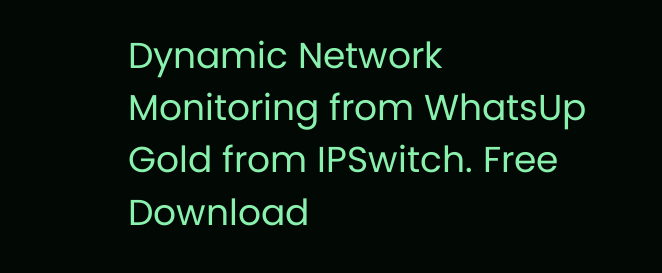Dynamic Network Monitoring from WhatsUp Gold from IPSwitch. Free Download